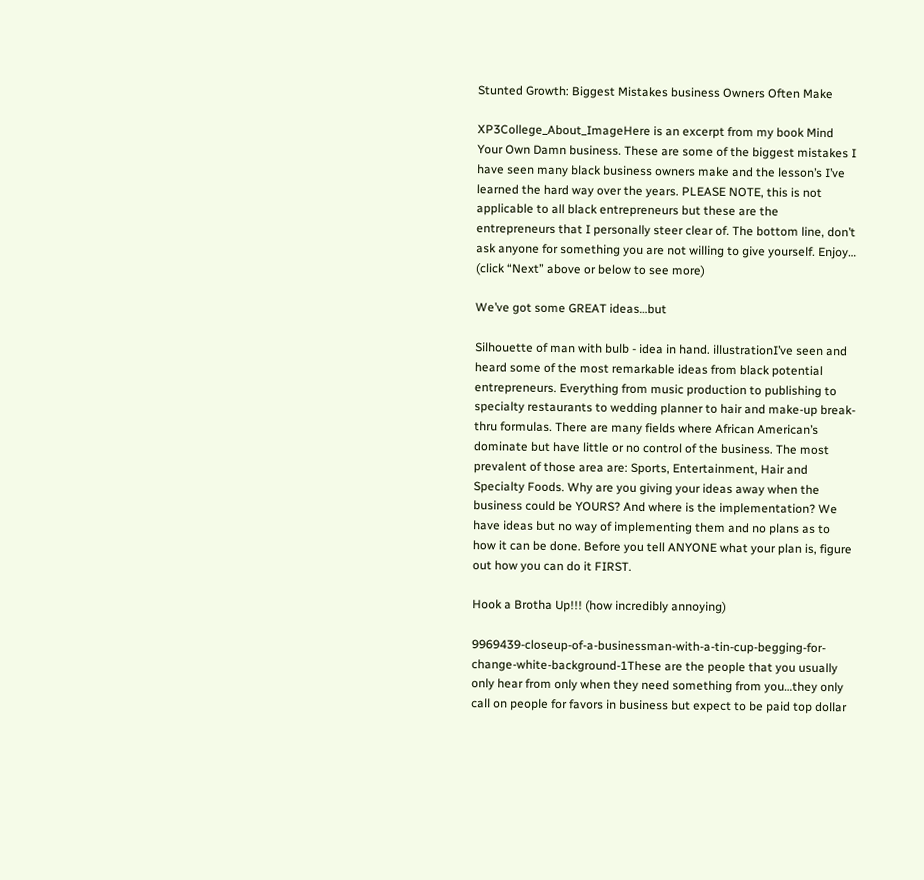Stunted Growth: Biggest Mistakes business Owners Often Make

XP3College_About_ImageHere is an excerpt from my book Mind Your Own Damn business. These are some of the biggest mistakes I have seen many black business owners make and the lesson’s I’ve learned the hard way over the years. PLEASE NOTE, this is not applicable to all black entrepreneurs but these are the entrepreneurs that I personally steer clear of. The bottom line, don’t ask anyone for something you are not willing to give yourself. Enjoy… (click “Next” above or below to see more)

We’ve got some GREAT ideas…but

Silhouette of man with bulb - idea in hand. illustrationI’ve seen and heard some of the most remarkable ideas from black potential entrepreneurs. Everything from music production to publishing to specialty restaurants to wedding planner to hair and make-up break-thru formulas. There are many fields where African American’s dominate but have little or no control of the business. The most prevalent of those area are: Sports, Entertainment, Hair and Specialty Foods. Why are you giving your ideas away when the business could be YOURS? And where is the implementation? We have ideas but no way of implementing them and no plans as to how it can be done. Before you tell ANYONE what your plan is, figure out how you can do it FIRST.

Hook a Brotha Up!!! (how incredibly annoying)

9969439-closeup-of-a-businessman-with-a-tin-cup-begging-for-change-white-background-1These are the people that you usually only hear from only when they need something from you…they only call on people for favors in business but expect to be paid top dollar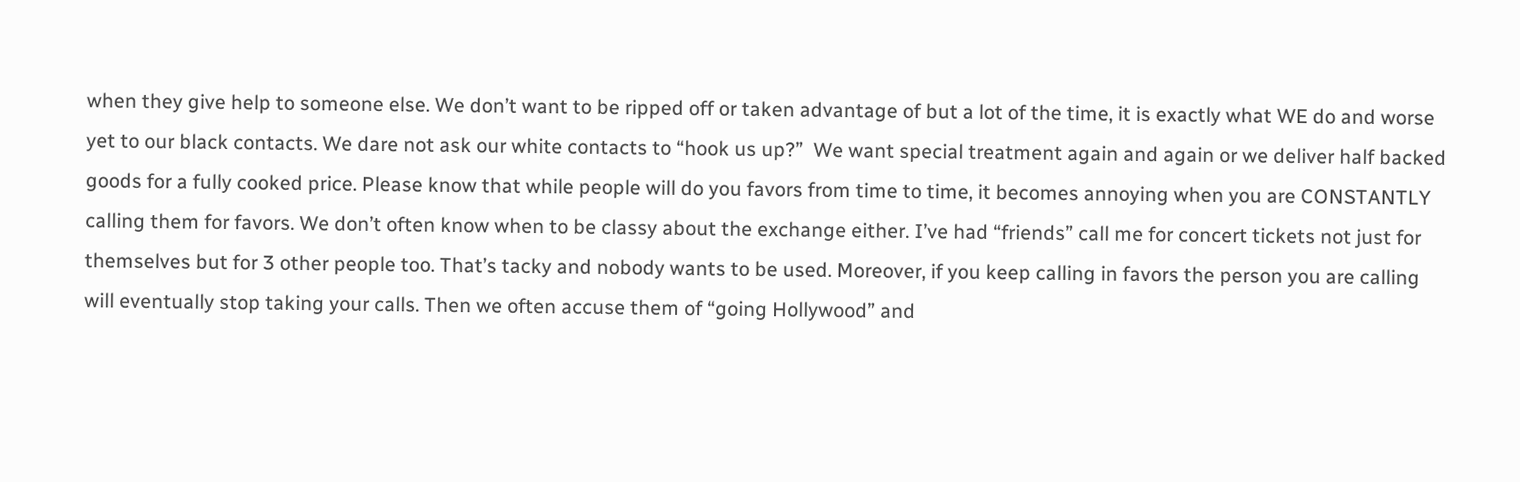when they give help to someone else. We don’t want to be ripped off or taken advantage of but a lot of the time, it is exactly what WE do and worse yet to our black contacts. We dare not ask our white contacts to “hook us up?”  We want special treatment again and again or we deliver half backed goods for a fully cooked price. Please know that while people will do you favors from time to time, it becomes annoying when you are CONSTANTLY calling them for favors. We don’t often know when to be classy about the exchange either. I’ve had “friends” call me for concert tickets not just for themselves but for 3 other people too. That’s tacky and nobody wants to be used. Moreover, if you keep calling in favors the person you are calling will eventually stop taking your calls. Then we often accuse them of “going Hollywood” and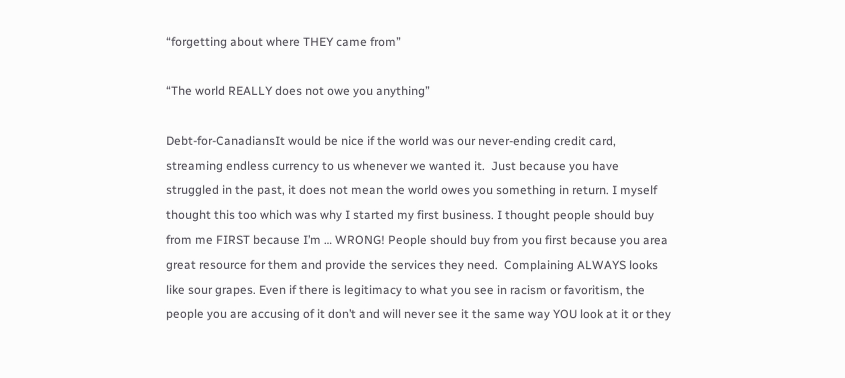“forgetting about where THEY came from”

“The world REALLY does not owe you anything”

Debt-for-CanadiansIt would be nice if the world was our never-ending credit card, streaming endless currency to us whenever we wanted it.  Just because you have struggled in the past, it does not mean the world owes you something in return. I myself thought this too which was why I started my first business. I thought people should buy from me FIRST because I’m … WRONG! People should buy from you first because you area great resource for them and provide the services they need.  Complaining ALWAYS looks like sour grapes. Even if there is legitimacy to what you see in racism or favoritism, the people you are accusing of it don’t and will never see it the same way YOU look at it or they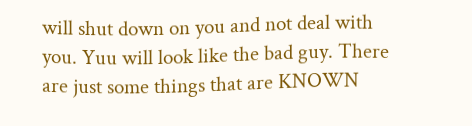will shut down on you and not deal with you. Yuu will look like the bad guy. There are just some things that are KNOWN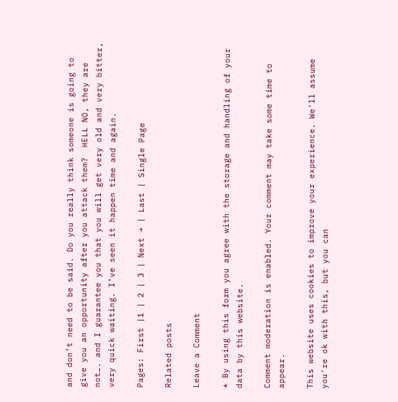and don’t need to be said. Do you really think someone is going to give you an opportunity after you attack them?  HELL NO, they are not…. and I guarantee you that you will get very old and very bitter, very quick waiting. I’ve seen it happen time and again.

Pages: First |1 | 2 | 3 | Next → | Last | Single Page

Related posts

Leave a Comment

* By using this form you agree with the storage and handling of your data by this website.

Comment moderation is enabled. Your comment may take some time to appear.

This website uses cookies to improve your experience. We'll assume you're ok with this, but you can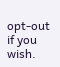opt-out if you wish.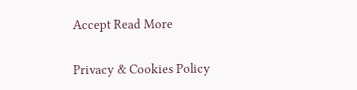Accept Read More

Privacy & Cookies Policy